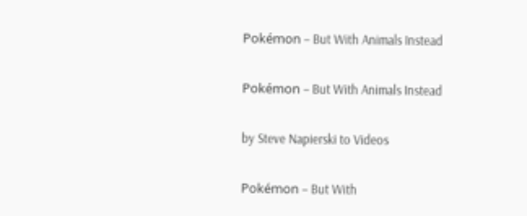Pokémon – But With Animals Instead

Pokémon – But With Animals Instead

by Steve Napierski to Videos

Pokémon – But With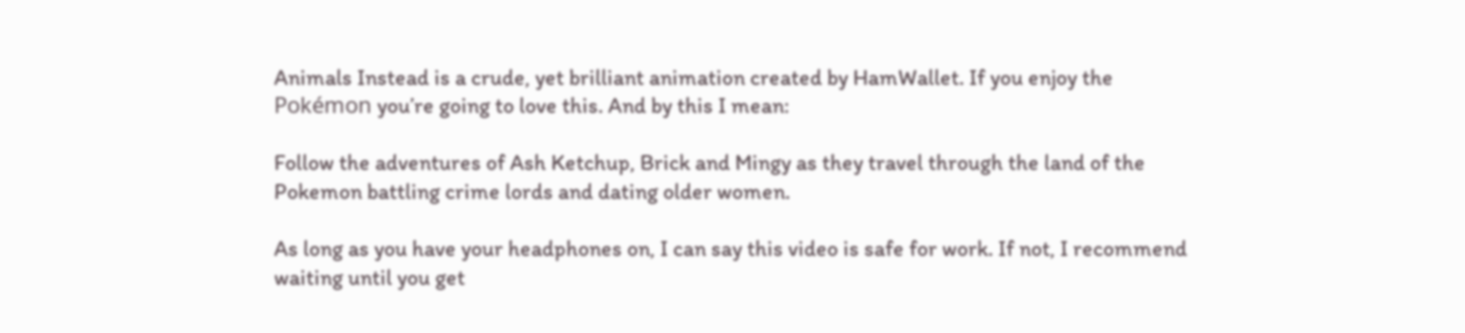Animals Instead is a crude, yet brilliant animation created by HamWallet. If you enjoy the Pokémon you’re going to love this. And by this I mean:

Follow the adventures of Ash Ketchup, Brick and Mingy as they travel through the land of the Pokemon battling crime lords and dating older women.

As long as you have your headphones on, I can say this video is safe for work. If not, I recommend waiting until you get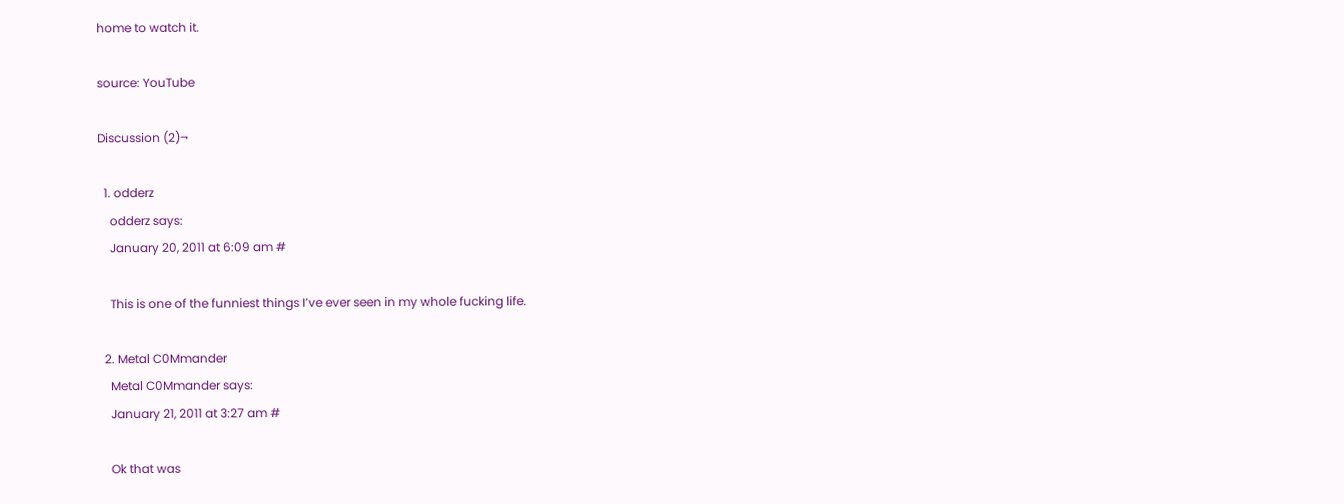home to watch it.

source: YouTube

Discussion (2)¬

  1. odderz
    odderz says:
    January 20, 2011 at 6:09 am #

    This is one of the funniest things I’ve ever seen in my whole fucking life.

  2. Metal C0Mmander
    Metal C0Mmander says:
    January 21, 2011 at 3:27 am #

    Ok that was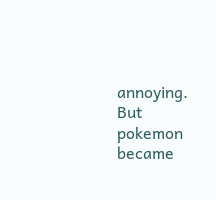annoying. But pokemon became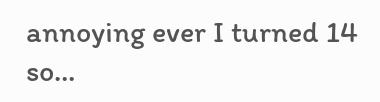annoying ever I turned 14 so…